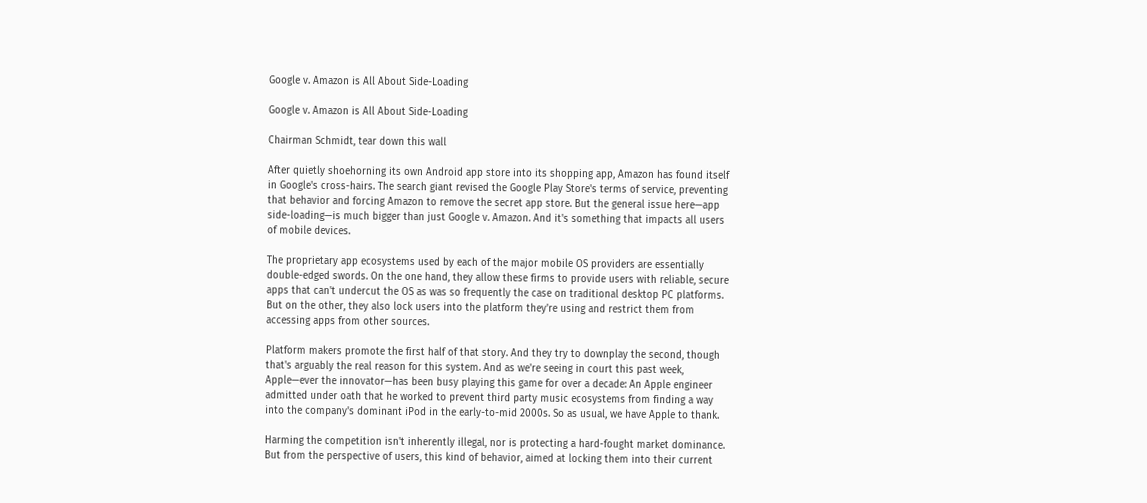Google v. Amazon is All About Side-Loading

Google v. Amazon is All About Side-Loading

Chairman Schmidt, tear down this wall

After quietly shoehorning its own Android app store into its shopping app, Amazon has found itself in Google's cross-hairs. The search giant revised the Google Play Store's terms of service, preventing that behavior and forcing Amazon to remove the secret app store. But the general issue here—app side-loading—is much bigger than just Google v. Amazon. And it's something that impacts all users of mobile devices.

The proprietary app ecosystems used by each of the major mobile OS providers are essentially double-edged swords. On the one hand, they allow these firms to provide users with reliable, secure apps that can't undercut the OS as was so frequently the case on traditional desktop PC platforms. But on the other, they also lock users into the platform they're using and restrict them from accessing apps from other sources.

Platform makers promote the first half of that story. And they try to downplay the second, though that's arguably the real reason for this system. And as we're seeing in court this past week, Apple—ever the innovator—has been busy playing this game for over a decade: An Apple engineer admitted under oath that he worked to prevent third party music ecosystems from finding a way into the company's dominant iPod in the early-to-mid 2000s. So as usual, we have Apple to thank.

Harming the competition isn't inherently illegal, nor is protecting a hard-fought market dominance. But from the perspective of users, this kind of behavior, aimed at locking them into their current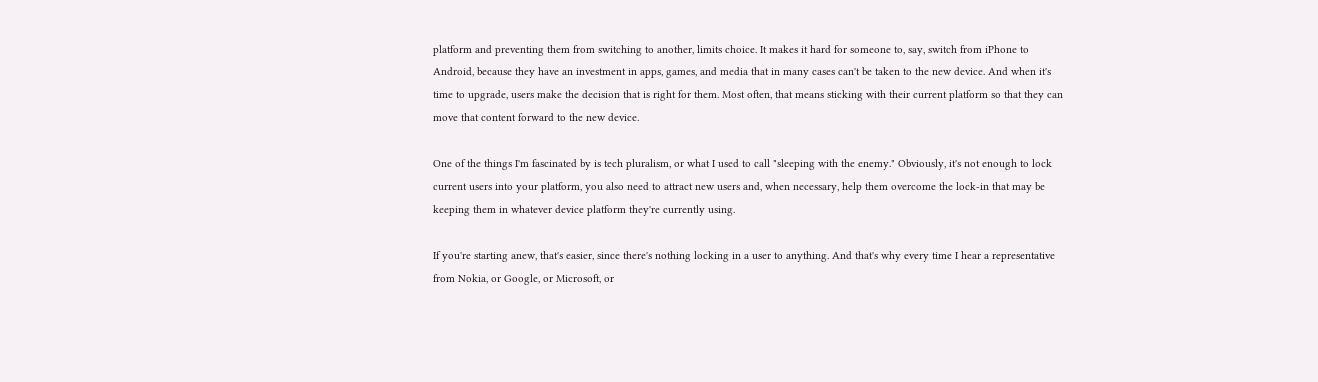platform and preventing them from switching to another, limits choice. It makes it hard for someone to, say, switch from iPhone to Android, because they have an investment in apps, games, and media that in many cases can't be taken to the new device. And when it's time to upgrade, users make the decision that is right for them. Most often, that means sticking with their current platform so that they can move that content forward to the new device.

One of the things I'm fascinated by is tech pluralism, or what I used to call "sleeping with the enemy." Obviously, it's not enough to lock current users into your platform, you also need to attract new users and, when necessary, help them overcome the lock-in that may be keeping them in whatever device platform they're currently using.

If you're starting anew, that's easier, since there's nothing locking in a user to anything. And that's why every time I hear a representative from Nokia, or Google, or Microsoft, or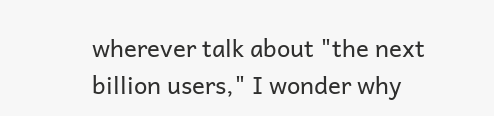wherever talk about "the next billion users," I wonder why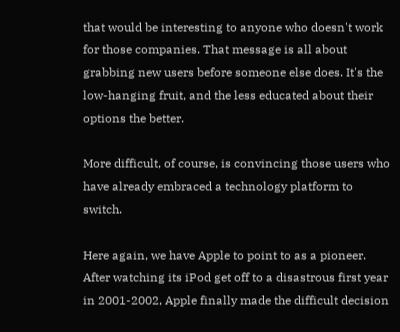that would be interesting to anyone who doesn't work for those companies. That message is all about grabbing new users before someone else does. It's the low-hanging fruit, and the less educated about their options the better.

More difficult, of course, is convincing those users who have already embraced a technology platform to switch.

Here again, we have Apple to point to as a pioneer. After watching its iPod get off to a disastrous first year in 2001-2002, Apple finally made the difficult decision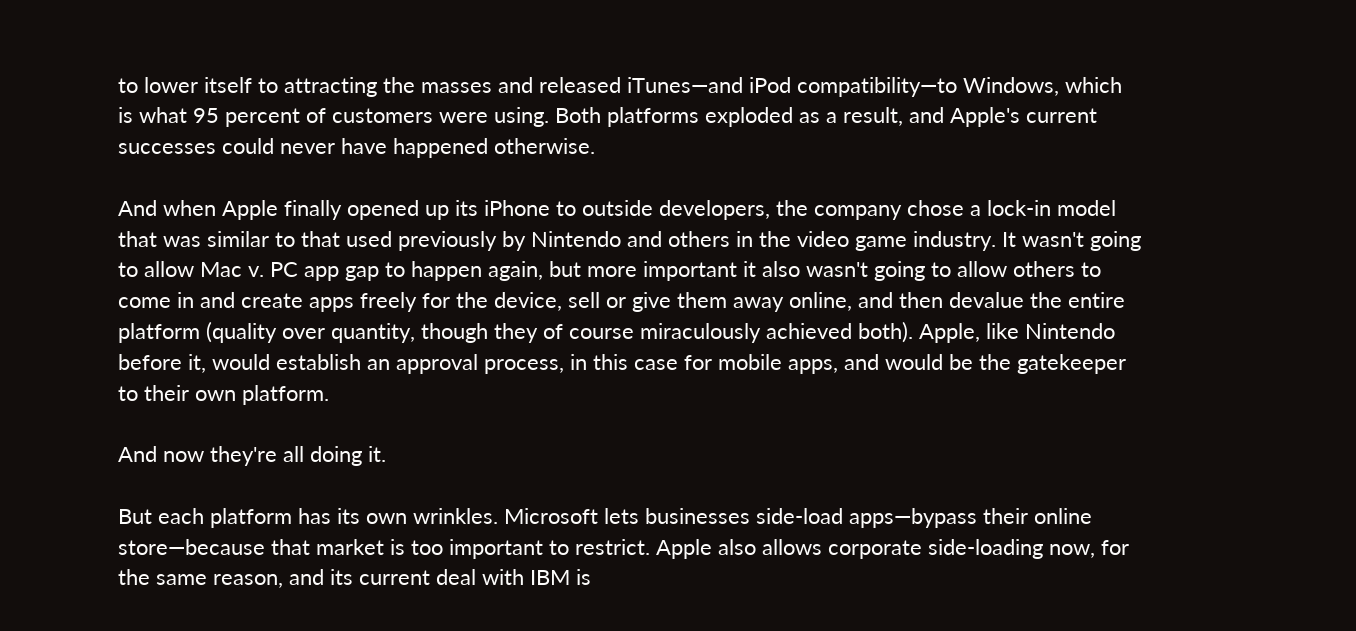to lower itself to attracting the masses and released iTunes—and iPod compatibility—to Windows, which is what 95 percent of customers were using. Both platforms exploded as a result, and Apple's current successes could never have happened otherwise.

And when Apple finally opened up its iPhone to outside developers, the company chose a lock-in model that was similar to that used previously by Nintendo and others in the video game industry. It wasn't going to allow Mac v. PC app gap to happen again, but more important it also wasn't going to allow others to come in and create apps freely for the device, sell or give them away online, and then devalue the entire platform (quality over quantity, though they of course miraculously achieved both). Apple, like Nintendo before it, would establish an approval process, in this case for mobile apps, and would be the gatekeeper to their own platform.

And now they're all doing it.

But each platform has its own wrinkles. Microsoft lets businesses side-load apps—bypass their online store—because that market is too important to restrict. Apple also allows corporate side-loading now, for the same reason, and its current deal with IBM is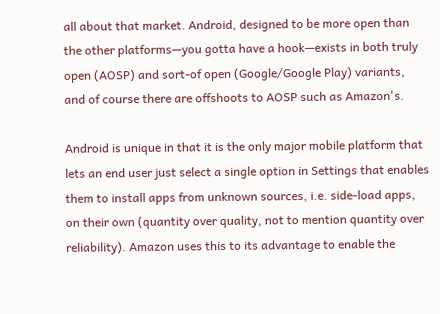all about that market. Android, designed to be more open than the other platforms—you gotta have a hook—exists in both truly open (AOSP) and sort-of open (Google/Google Play) variants, and of course there are offshoots to AOSP such as Amazon's.

Android is unique in that it is the only major mobile platform that lets an end user just select a single option in Settings that enables them to install apps from unknown sources, i.e. side-load apps, on their own (quantity over quality, not to mention quantity over reliability). Amazon uses this to its advantage to enable the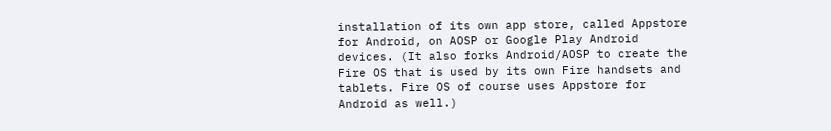installation of its own app store, called Appstore for Android, on AOSP or Google Play Android devices. (It also forks Android/AOSP to create the Fire OS that is used by its own Fire handsets and tablets. Fire OS of course uses Appstore for Android as well.)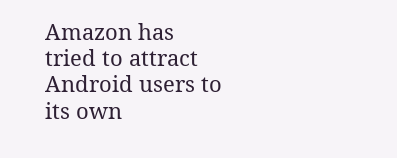Amazon has tried to attract Android users to its own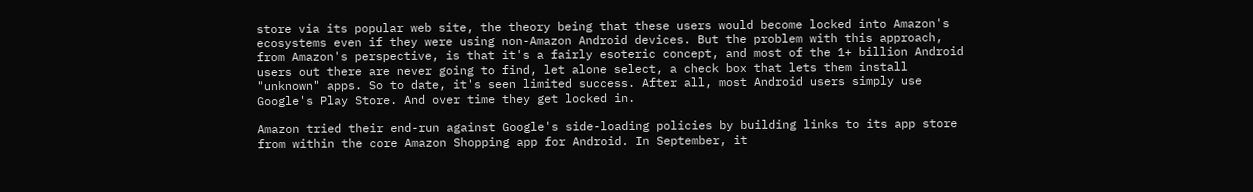store via its popular web site, the theory being that these users would become locked into Amazon's ecosystems even if they were using non-Amazon Android devices. But the problem with this approach, from Amazon's perspective, is that it's a fairly esoteric concept, and most of the 1+ billion Android users out there are never going to find, let alone select, a check box that lets them install "unknown" apps. So to date, it's seen limited success. After all, most Android users simply use Google's Play Store. And over time they get locked in.

Amazon tried their end-run against Google's side-loading policies by building links to its app store from within the core Amazon Shopping app for Android. In September, it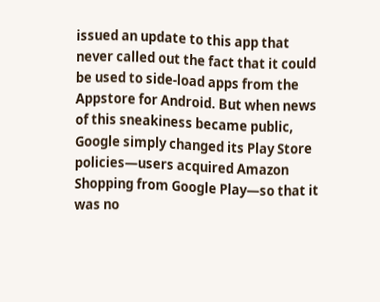issued an update to this app that never called out the fact that it could be used to side-load apps from the Appstore for Android. But when news of this sneakiness became public, Google simply changed its Play Store policies—users acquired Amazon Shopping from Google Play—so that it was no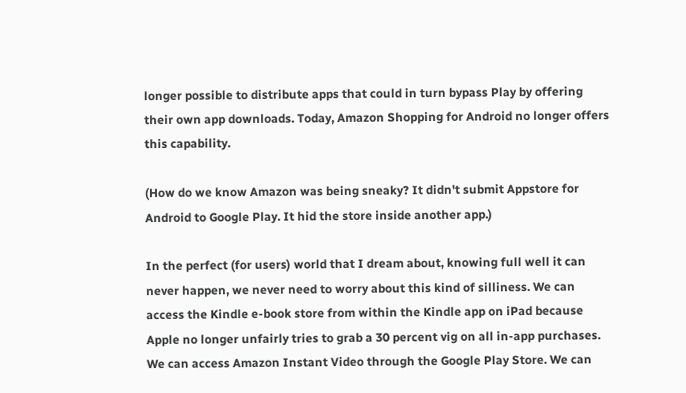longer possible to distribute apps that could in turn bypass Play by offering their own app downloads. Today, Amazon Shopping for Android no longer offers this capability.

(How do we know Amazon was being sneaky? It didn't submit Appstore for Android to Google Play. It hid the store inside another app.)

In the perfect (for users) world that I dream about, knowing full well it can never happen, we never need to worry about this kind of silliness. We can access the Kindle e-book store from within the Kindle app on iPad because Apple no longer unfairly tries to grab a 30 percent vig on all in-app purchases. We can access Amazon Instant Video through the Google Play Store. We can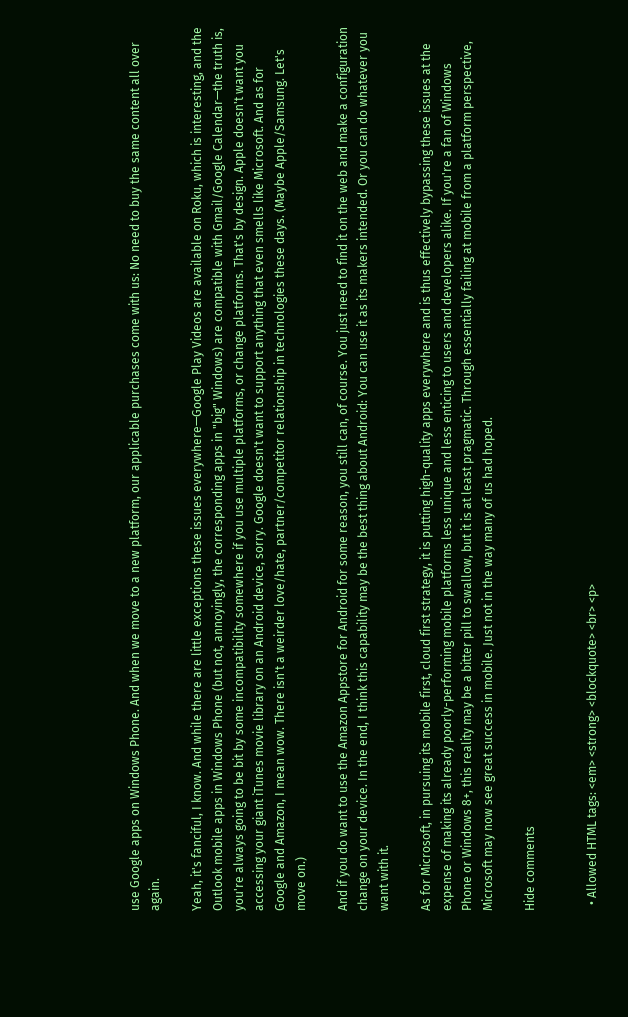use Google apps on Windows Phone. And when we move to a new platform, our applicable purchases come with us: No need to buy the same content all over again.

Yeah, it's fanciful, I know. And while there are little exceptions these issues everywhere—Google Play Videos are available on Roku, which is interesting, and the Outlook mobile apps in Windows Phone (but not, annoyingly, the corresponding apps in "big" Windows) are compatible with Gmail/Google Calendar—the truth is, you're always going to be bit by some incompatibility somewhere if you use multiple platforms, or change platforms. That's by design. Apple doesn't want you accessing your giant iTunes movie library on an Android device, sorry. Google doesn't want to support anything that even smells like Microsoft. And as for Google and Amazon, I mean wow. There isn't a weirder love/hate, partner/competitor relationship in technologies these days. (Maybe Apple/Samsung. Let's move on.)

And if you do want to use the Amazon Appstore for Android for some reason, you still can, of course. You just need to find it on the web and make a configuration change on your device. In the end, I think this capability may be the best thing about Android: You can use it as its makers intended. Or you can do whatever you want with it.

As for Microsoft, in pursuing its mobile first, cloud first strategy, it is putting high-quality apps everywhere and is thus effectively bypassing these issues at the expense of making its already poorly-performing mobile platforms less unique and less enticing to users and developers alike. If you're a fan of Windows Phone or Windows 8+, this reality may be a bitter pill to swallow, but it is at least pragmatic. Through essentially failing at mobile from a platform perspective, Microsoft may now see great success in mobile. Just not in the way many of us had hoped.

Hide comments


  • Allowed HTML tags: <em> <strong> <blockquote> <br> <p>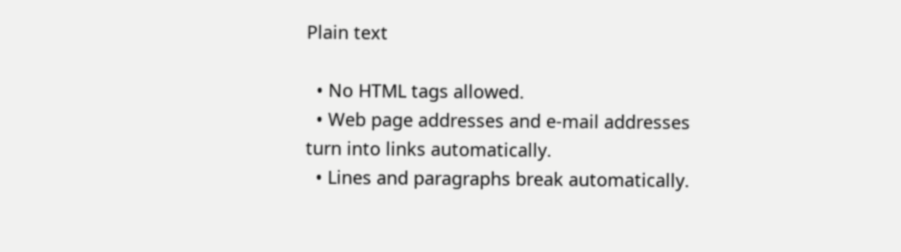Plain text

  • No HTML tags allowed.
  • Web page addresses and e-mail addresses turn into links automatically.
  • Lines and paragraphs break automatically.